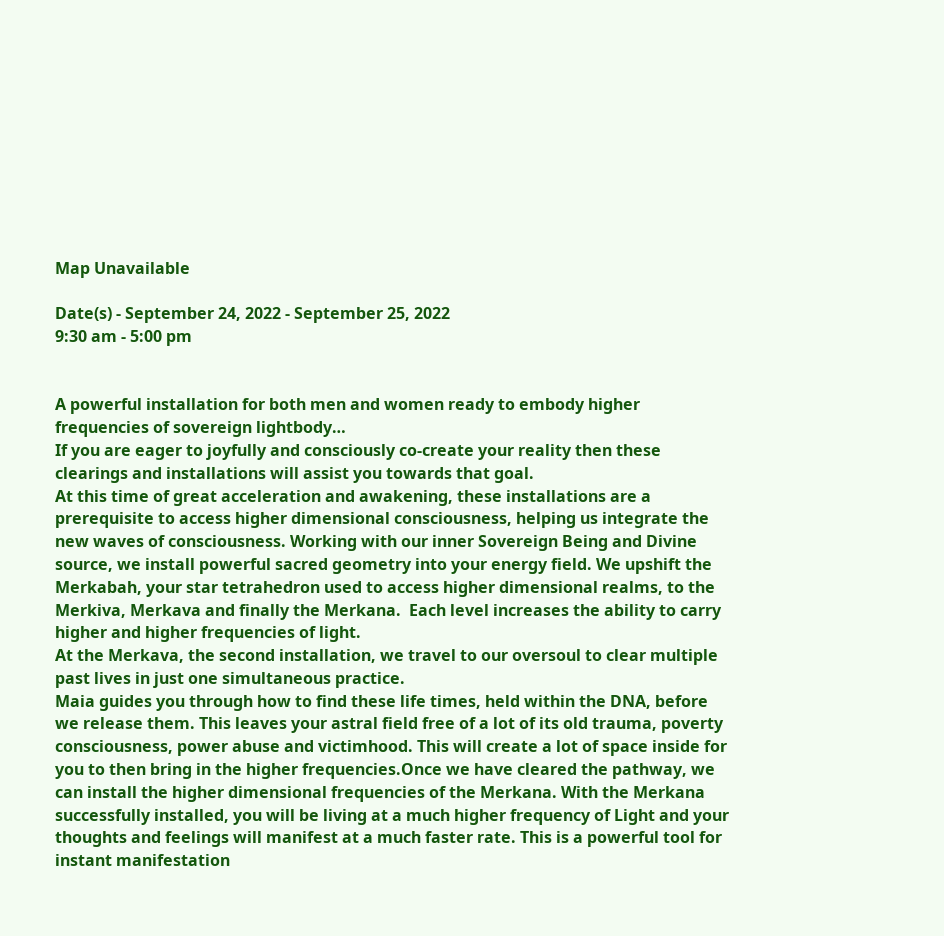Map Unavailable

Date(s) - September 24, 2022 - September 25, 2022
9:30 am - 5:00 pm


A powerful installation for both men and women ready to embody higher frequencies of sovereign lightbody…
If you are eager to joyfully and consciously co-create your reality then these clearings and installations will assist you towards that goal.
At this time of great acceleration and awakening, these installations are a prerequisite to access higher dimensional consciousness, helping us integrate the new waves of consciousness. Working with our inner Sovereign Being and Divine source, we install powerful sacred geometry into your energy field. We upshift the Merkabah, your star tetrahedron used to access higher dimensional realms, to the Merkiva, Merkava and finally the Merkana.  Each level increases the ability to carry higher and higher frequencies of light.
At the Merkava, the second installation, we travel to our oversoul to clear multiple past lives in just one simultaneous practice.
Maia guides you through how to find these life times, held within the DNA, before we release them. This leaves your astral field free of a lot of its old trauma, poverty consciousness, power abuse and victimhood. This will create a lot of space inside for you to then bring in the higher frequencies.Once we have cleared the pathway, we can install the higher dimensional frequencies of the Merkana. With the Merkana successfully installed, you will be living at a much higher frequency of Light and your thoughts and feelings will manifest at a much faster rate. This is a powerful tool for instant manifestation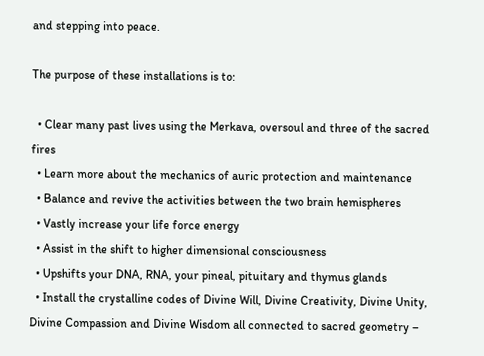and stepping into peace.

The purpose of these installations is to:

  • Clear many past lives using the Merkava, oversoul and three of the sacred fires
  • Learn more about the mechanics of auric protection and maintenance
  • Balance and revive the activities between the two brain hemispheres
  • Vastly increase your life force energy
  • Assist in the shift to higher dimensional consciousness
  • Upshifts your DNA, RNA, your pineal, pituitary and thymus glands
  • Install the crystalline codes of Divine Will, Divine Creativity, Divine Unity, Divine Compassion and Divine Wisdom all connected to sacred geometry –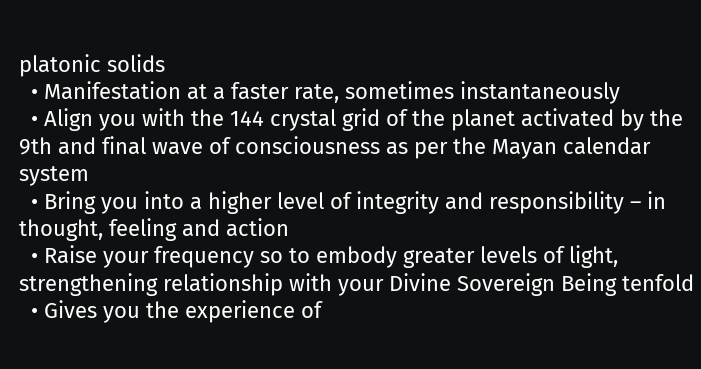platonic solids
  • Manifestation at a faster rate, sometimes instantaneously
  • Align you with the 144 crystal grid of the planet activated by the 9th and final wave of consciousness as per the Mayan calendar system
  • Bring you into a higher level of integrity and responsibility – in thought, feeling and action
  • Raise your frequency so to embody greater levels of light, strengthening relationship with your Divine Sovereign Being tenfold
  • Gives you the experience of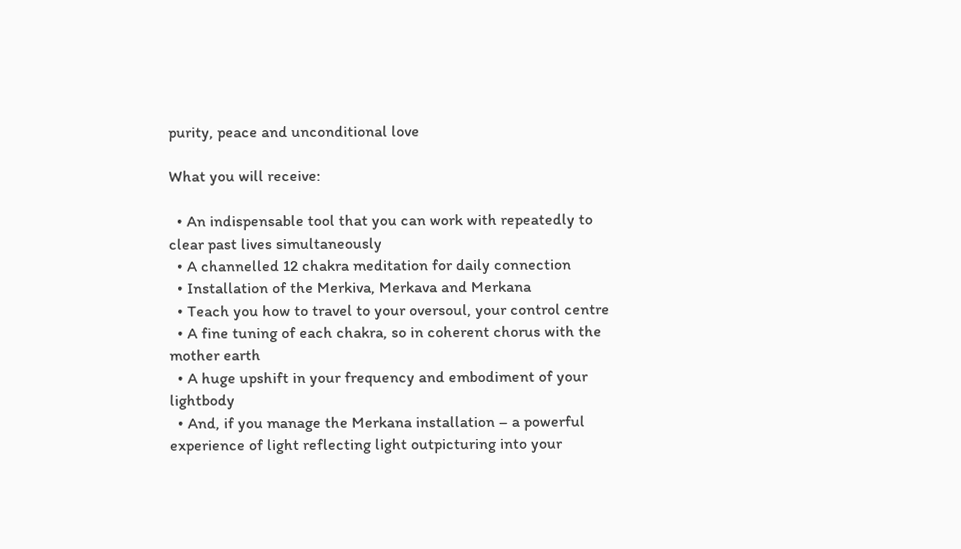purity, peace and unconditional love

What you will receive:

  • An indispensable tool that you can work with repeatedly to clear past lives simultaneously
  • A channelled 12 chakra meditation for daily connection
  • Installation of the Merkiva, Merkava and Merkana
  • Teach you how to travel to your oversoul, your control centre
  • A fine tuning of each chakra, so in coherent chorus with the mother earth
  • A huge upshift in your frequency and embodiment of your lightbody
  • And, if you manage the Merkana installation – a powerful experience of light reflecting light outpicturing into your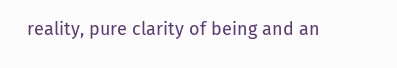reality, pure clarity of being and an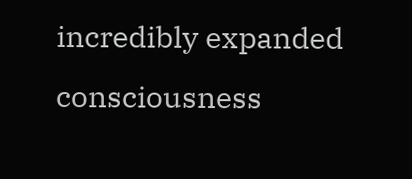incredibly expanded consciousness